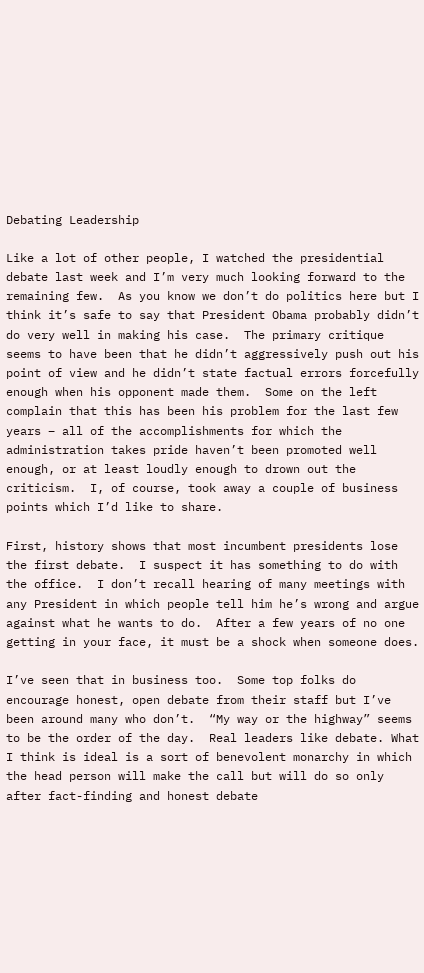Debating Leadership

Like a lot of other people, I watched the presidential debate last week and I’m very much looking forward to the remaining few.  As you know we don’t do politics here but I think it’s safe to say that President Obama probably didn’t do very well in making his case.  The primary critique seems to have been that he didn’t aggressively push out his point of view and he didn’t state factual errors forcefully enough when his opponent made them.  Some on the left complain that this has been his problem for the last few years – all of the accomplishments for which the administration takes pride haven’t been promoted well enough, or at least loudly enough to drown out the criticism.  I, of course, took away a couple of business points which I’d like to share.

First, history shows that most incumbent presidents lose the first debate.  I suspect it has something to do with the office.  I don’t recall hearing of many meetings with any President in which people tell him he’s wrong and argue against what he wants to do.  After a few years of no one getting in your face, it must be a shock when someone does.

I’ve seen that in business too.  Some top folks do encourage honest, open debate from their staff but I’ve been around many who don’t.  “My way or the highway” seems to be the order of the day.  Real leaders like debate. What I think is ideal is a sort of benevolent monarchy in which the head person will make the call but will do so only after fact-finding and honest debate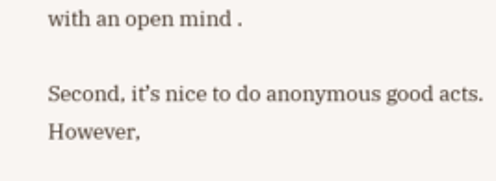with an open mind .

Second, it’s nice to do anonymous good acts.  However,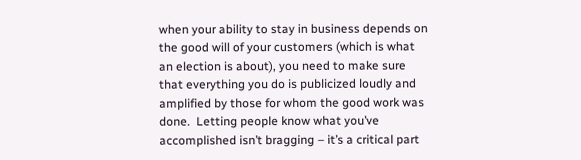when your ability to stay in business depends on the good will of your customers (which is what an election is about), you need to make sure that everything you do is publicized loudly and amplified by those for whom the good work was done.  Letting people know what you’ve accomplished isn’t bragging – it’s a critical part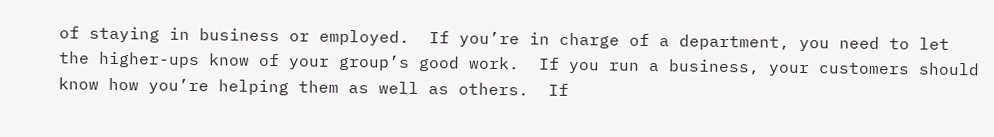of staying in business or employed.  If you’re in charge of a department, you need to let the higher-ups know of your group’s good work.  If you run a business, your customers should know how you’re helping them as well as others.  If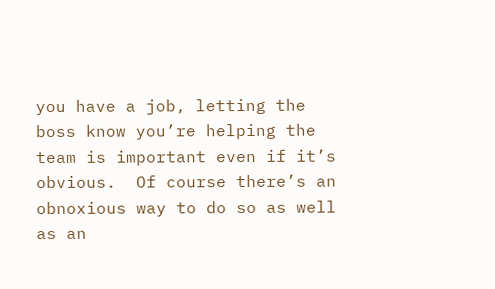you have a job, letting the boss know you’re helping the team is important even if it’s obvious.  Of course there’s an obnoxious way to do so as well as an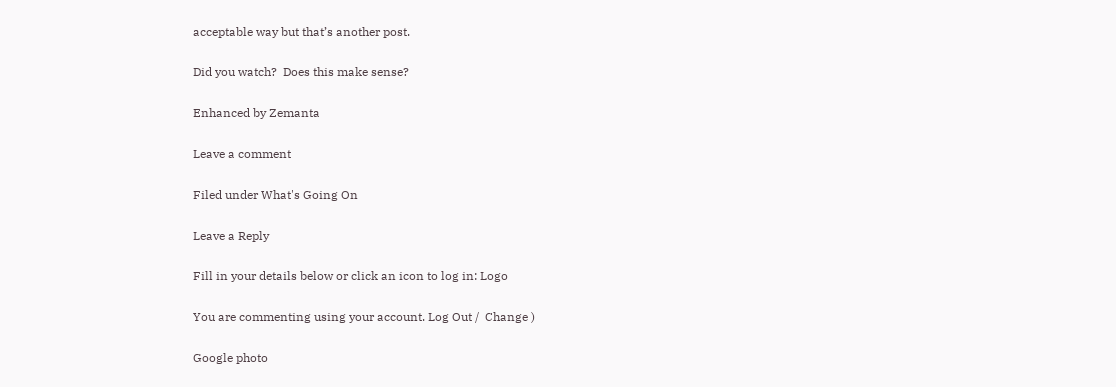acceptable way but that’s another post.

Did you watch?  Does this make sense?

Enhanced by Zemanta

Leave a comment

Filed under What's Going On

Leave a Reply

Fill in your details below or click an icon to log in: Logo

You are commenting using your account. Log Out /  Change )

Google photo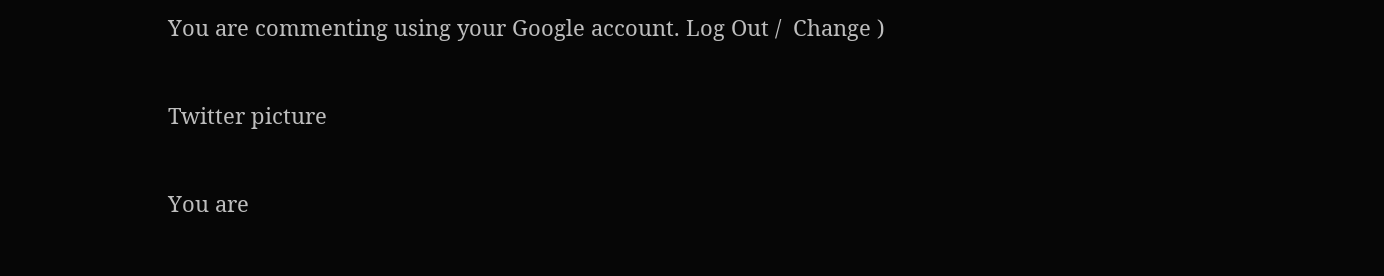You are commenting using your Google account. Log Out /  Change )

Twitter picture

You are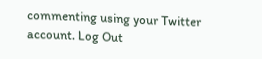commenting using your Twitter account. Log Out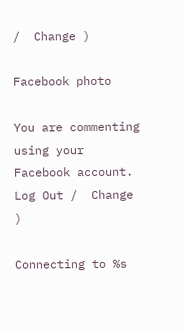/  Change )

Facebook photo

You are commenting using your Facebook account. Log Out /  Change )

Connecting to %s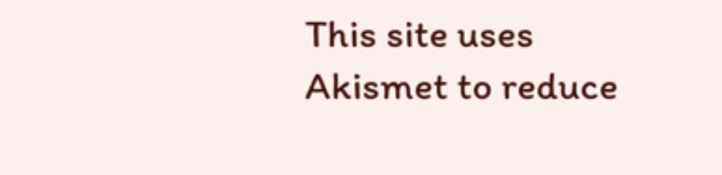This site uses Akismet to reduce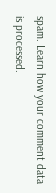spam. Learn how your comment data is processed.